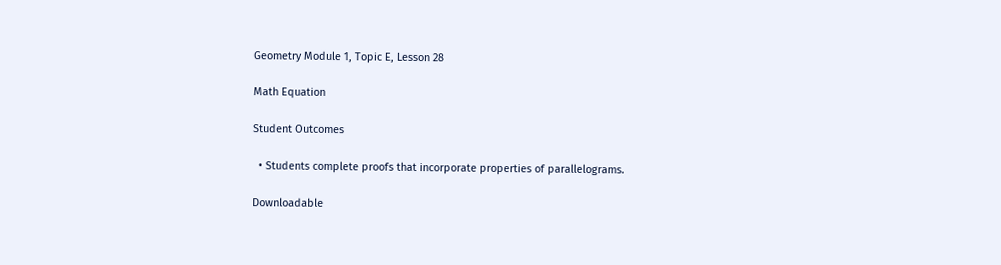Geometry Module 1, Topic E, Lesson 28

Math Equation

Student Outcomes

  • Students complete proofs that incorporate properties of parallelograms.

Downloadable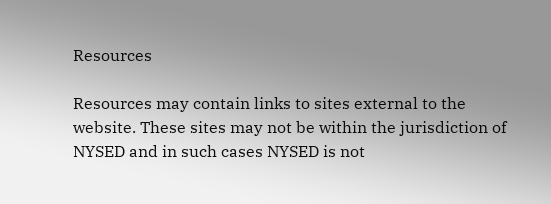Resources

Resources may contain links to sites external to the website. These sites may not be within the jurisdiction of NYSED and in such cases NYSED is not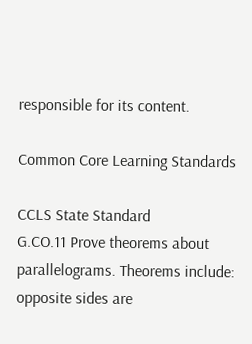responsible for its content.

Common Core Learning Standards

CCLS State Standard
G.CO.11 Prove theorems about parallelograms. Theorems include: opposite sides are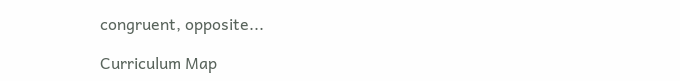congruent, opposite...

Curriculum Map